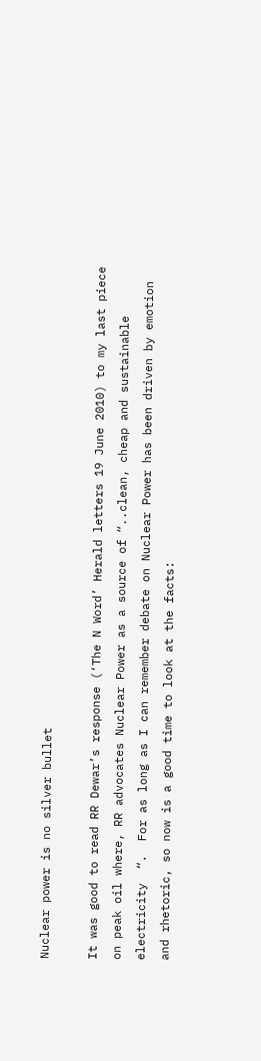Nuclear power is no silver bullet

It was good to read RR Dewar’s response (‘The N Word’ Herald letters 19 June 2010) to my last piece on peak oil where, RR advocates Nuclear Power as a source of “..clean, cheap and sustainable electricity  “.  For as long as I can remember debate on Nuclear Power has been driven by emotion and rhetoric, so now is a good time to look at the facts: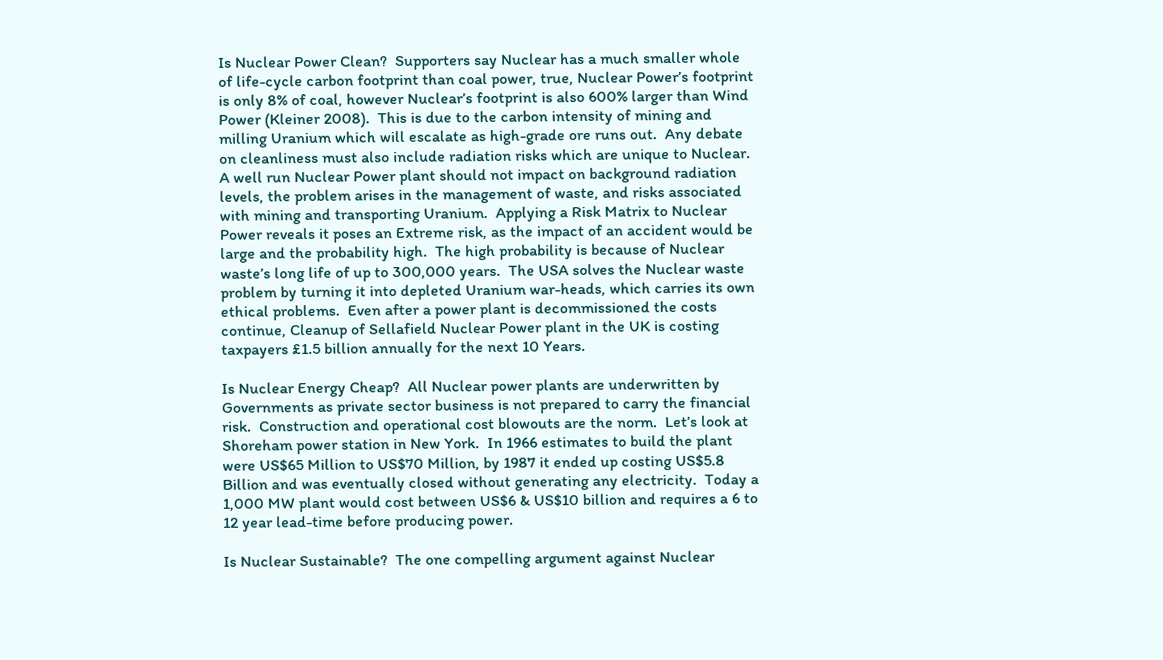Is Nuclear Power Clean?  Supporters say Nuclear has a much smaller whole of life-cycle carbon footprint than coal power, true, Nuclear Power’s footprint is only 8% of coal, however Nuclear’s footprint is also 600% larger than Wind Power (Kleiner 2008).  This is due to the carbon intensity of mining and milling Uranium which will escalate as high-grade ore runs out.  Any debate on cleanliness must also include radiation risks which are unique to Nuclear.  A well run Nuclear Power plant should not impact on background radiation levels, the problem arises in the management of waste, and risks associated with mining and transporting Uranium.  Applying a Risk Matrix to Nuclear Power reveals it poses an Extreme risk, as the impact of an accident would be large and the probability high.  The high probability is because of Nuclear waste’s long life of up to 300,000 years.  The USA solves the Nuclear waste problem by turning it into depleted Uranium war-heads, which carries its own ethical problems.  Even after a power plant is decommissioned the costs continue, Cleanup of Sellafield Nuclear Power plant in the UK is costing taxpayers £1.5 billion annually for the next 10 Years.

Is Nuclear Energy Cheap?  All Nuclear power plants are underwritten by Governments as private sector business is not prepared to carry the financial risk.  Construction and operational cost blowouts are the norm.  Let’s look at Shoreham power station in New York.  In 1966 estimates to build the plant were US$65 Million to US$70 Million, by 1987 it ended up costing US$5.8 Billion and was eventually closed without generating any electricity.  Today a 1,000 MW plant would cost between US$6 & US$10 billion and requires a 6 to 12 year lead-time before producing power.

Is Nuclear Sustainable?  The one compelling argument against Nuclear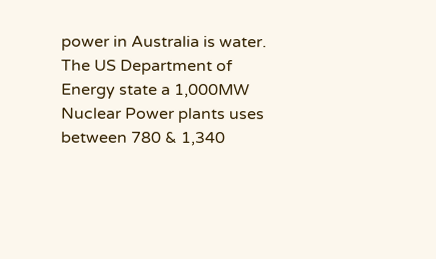power in Australia is water.  The US Department of Energy state a 1,000MW Nuclear Power plants uses between 780 & 1,340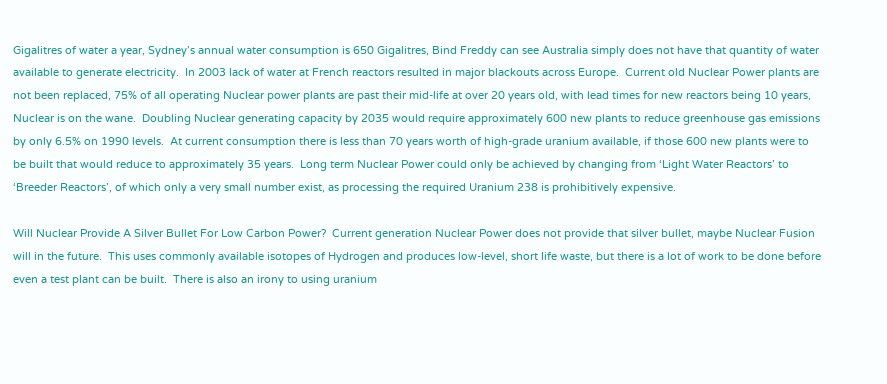Gigalitres of water a year, Sydney’s annual water consumption is 650 Gigalitres, Bind Freddy can see Australia simply does not have that quantity of water available to generate electricity.  In 2003 lack of water at French reactors resulted in major blackouts across Europe.  Current old Nuclear Power plants are not been replaced, 75% of all operating Nuclear power plants are past their mid-life at over 20 years old, with lead times for new reactors being 10 years, Nuclear is on the wane.  Doubling Nuclear generating capacity by 2035 would require approximately 600 new plants to reduce greenhouse gas emissions by only 6.5% on 1990 levels.  At current consumption there is less than 70 years worth of high-grade uranium available, if those 600 new plants were to be built that would reduce to approximately 35 years.  Long term Nuclear Power could only be achieved by changing from ‘Light Water Reactors’ to ‘Breeder Reactors’, of which only a very small number exist, as processing the required Uranium 238 is prohibitively expensive.

Will Nuclear Provide A Silver Bullet For Low Carbon Power?  Current generation Nuclear Power does not provide that silver bullet, maybe Nuclear Fusion will in the future.  This uses commonly available isotopes of Hydrogen and produces low-level, short life waste, but there is a lot of work to be done before even a test plant can be built.  There is also an irony to using uranium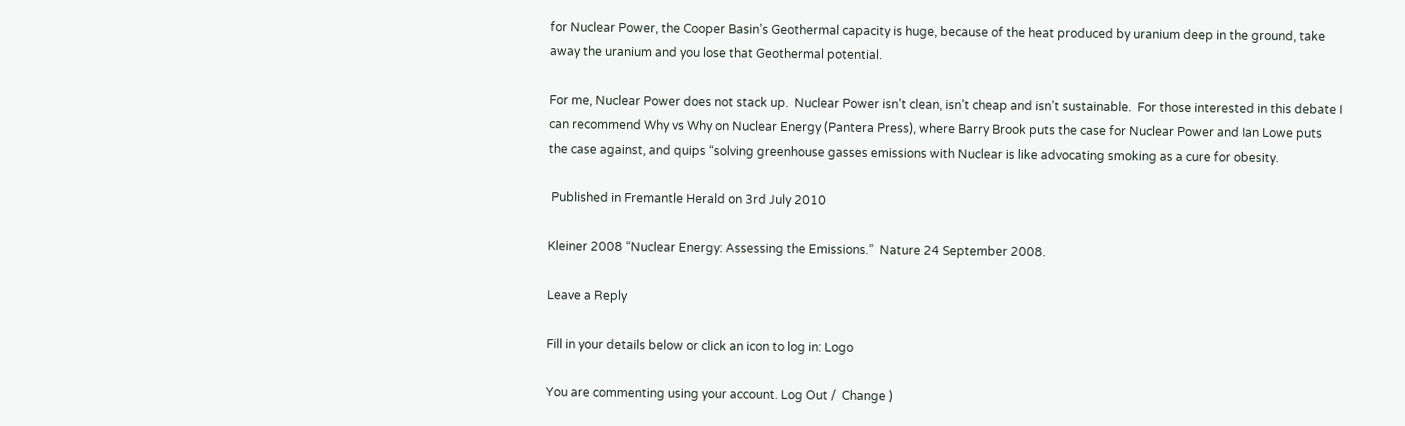for Nuclear Power, the Cooper Basin’s Geothermal capacity is huge, because of the heat produced by uranium deep in the ground, take away the uranium and you lose that Geothermal potential.

For me, Nuclear Power does not stack up.  Nuclear Power isn’t clean, isn’t cheap and isn’t sustainable.  For those interested in this debate I can recommend Why vs Why on Nuclear Energy (Pantera Press), where Barry Brook puts the case for Nuclear Power and Ian Lowe puts the case against, and quips “solving greenhouse gasses emissions with Nuclear is like advocating smoking as a cure for obesity.

 Published in Fremantle Herald on 3rd July 2010

Kleiner 2008 “Nuclear Energy: Assessing the Emissions.”  Nature 24 September 2008.

Leave a Reply

Fill in your details below or click an icon to log in: Logo

You are commenting using your account. Log Out /  Change )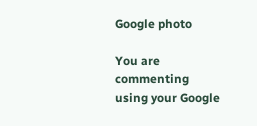Google photo

You are commenting using your Google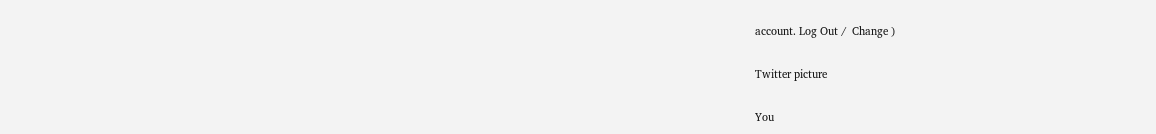account. Log Out /  Change )

Twitter picture

You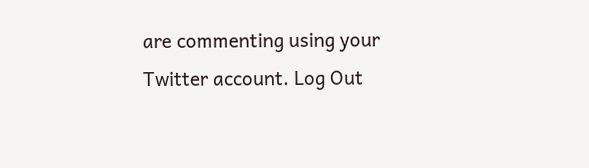are commenting using your Twitter account. Log Out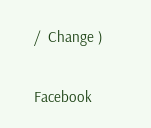/  Change )

Facebook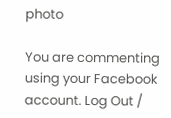photo

You are commenting using your Facebook account. Log Out /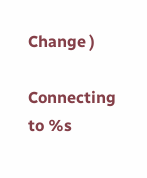Change )

Connecting to %s